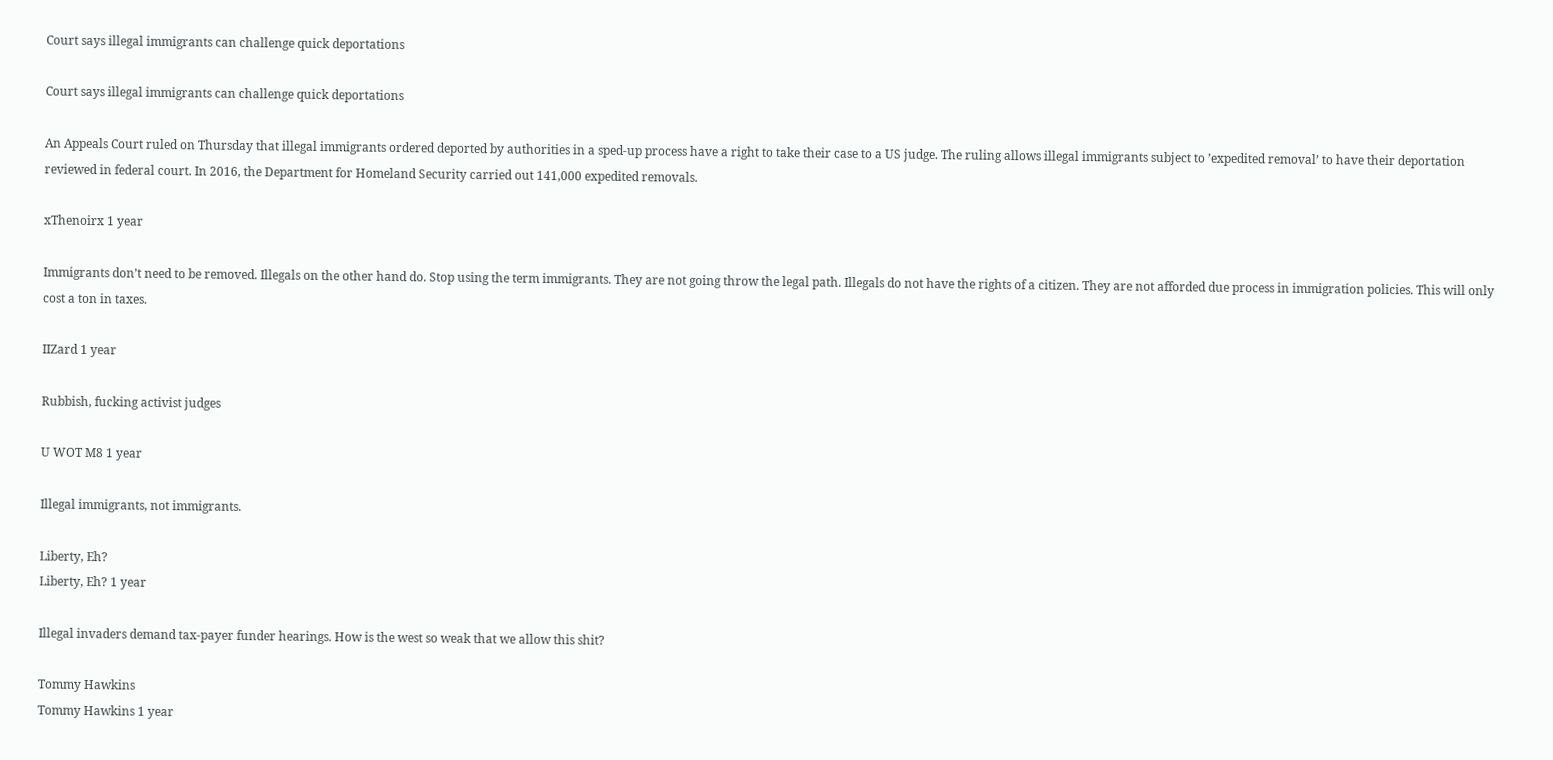Court says illegal immigrants can challenge quick deportations

Court says illegal immigrants can challenge quick deportations

An Appeals Court ruled on Thursday that illegal immigrants ordered deported by authorities in a sped-up process have a right to take their case to a US judge. The ruling allows illegal immigrants subject to ’expedited removal’ to have their deportation reviewed in federal court. In 2016, the Department for Homeland Security carried out 141,000 expedited removals.

xThenoirx 1 year

Immigrants don’t need to be removed. Illegals on the other hand do. Stop using the term immigrants. They are not going throw the legal path. Illegals do not have the rights of a citizen. They are not afforded due process in immigration policies. This will only cost a ton in taxes.

IIZard 1 year

Rubbish, fucking activist judges

U WOT M8 1 year

Illegal immigrants, not immigrants.

Liberty, Eh?
Liberty, Eh? 1 year

Illegal invaders demand tax-payer funder hearings. How is the west so weak that we allow this shit?

Tommy Hawkins
Tommy Hawkins 1 year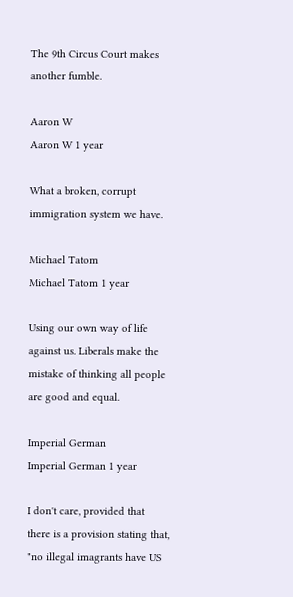The 9th Circus Court makes another fumble.

Aaron W
Aaron W 1 year

What a broken, corrupt immigration system we have.

Michael Tatom
Michael Tatom 1 year

Using our own way of life against us. Liberals make the mistake of thinking all people are good and equal.

Imperial German
Imperial German 1 year

I don't care, provided that there is a provision stating that, "no illegal imagrants have US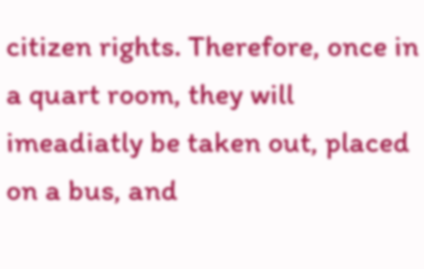citizen rights. Therefore, once in a quart room, they will imeadiatly be taken out, placed on a bus, and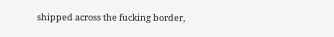shipped across the fucking border,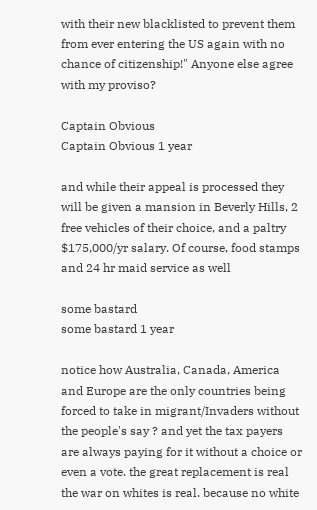with their new blacklisted to prevent them from ever entering the US again with no chance of citizenship!" Anyone else agree with my proviso?

Captain Obvious
Captain Obvious 1 year

and while their appeal is processed they will be given a mansion in Beverly Hills, 2 free vehicles of their choice, and a paltry $175,000/yr salary. Of course, food stamps and 24 hr maid service as well

some bastard
some bastard 1 year

notice how Australia, Canada, America and Europe are the only countries being forced to take in migrant/Invaders without the people's say ? and yet the tax payers are always paying for it without a choice or even a vote. the great replacement is real the war on whites is real. because no white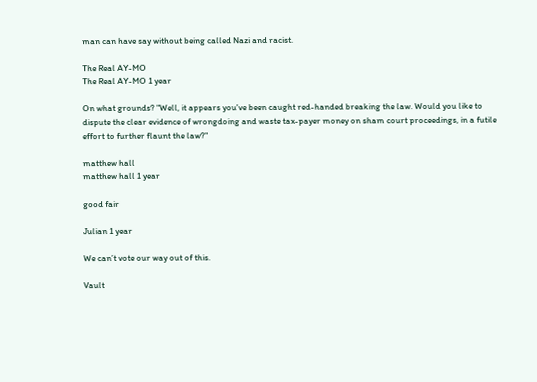man can have say without being called Nazi and racist.

The Real AY-MO
The Real AY-MO 1 year

On what grounds? "Well, it appears you've been caught red-handed breaking the law. Would you like to dispute the clear evidence of wrongdoing and waste tax-payer money on sham court proceedings, in a futile effort to further flaunt the law?"

matthew hall
matthew hall 1 year

good fair

Julian 1 year

We can’t vote our way out of this.

Vault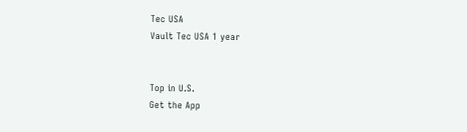Tec USA
Vault Tec USA 1 year


Top in U.S.
Get the App